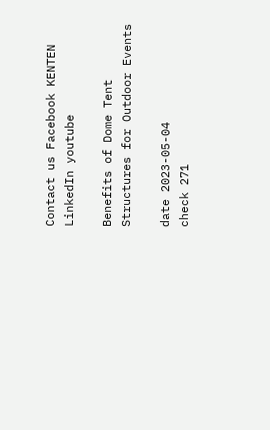Contact us Facebook KENTEN LinkedIn youtube

Benefits of Dome Tent Structures for Outdoor Events

date 2023-05-04
check 271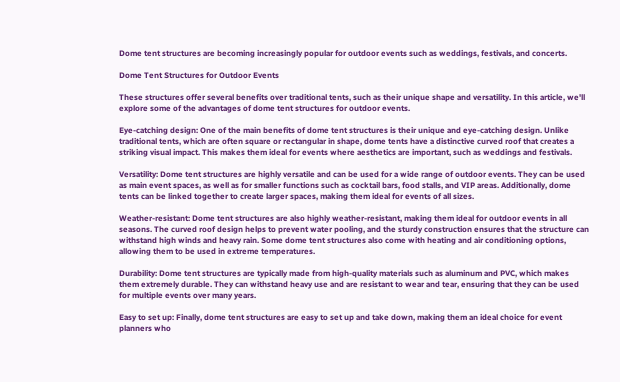Dome tent structures are becoming increasingly popular for outdoor events such as weddings, festivals, and concerts.

Dome Tent Structures for Outdoor Events

These structures offer several benefits over traditional tents, such as their unique shape and versatility. In this article, we'll explore some of the advantages of dome tent structures for outdoor events.

Eye-catching design: One of the main benefits of dome tent structures is their unique and eye-catching design. Unlike traditional tents, which are often square or rectangular in shape, dome tents have a distinctive curved roof that creates a striking visual impact. This makes them ideal for events where aesthetics are important, such as weddings and festivals.

Versatility: Dome tent structures are highly versatile and can be used for a wide range of outdoor events. They can be used as main event spaces, as well as for smaller functions such as cocktail bars, food stalls, and VIP areas. Additionally, dome tents can be linked together to create larger spaces, making them ideal for events of all sizes.

Weather-resistant: Dome tent structures are also highly weather-resistant, making them ideal for outdoor events in all seasons. The curved roof design helps to prevent water pooling, and the sturdy construction ensures that the structure can withstand high winds and heavy rain. Some dome tent structures also come with heating and air conditioning options, allowing them to be used in extreme temperatures.

Durability: Dome tent structures are typically made from high-quality materials such as aluminum and PVC, which makes them extremely durable. They can withstand heavy use and are resistant to wear and tear, ensuring that they can be used for multiple events over many years.

Easy to set up: Finally, dome tent structures are easy to set up and take down, making them an ideal choice for event planners who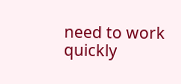need to work quickly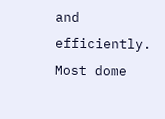and efficiently. Most dome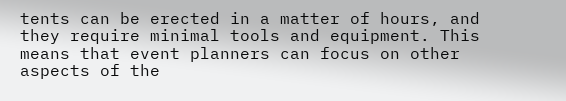tents can be erected in a matter of hours, and they require minimal tools and equipment. This means that event planners can focus on other aspects of the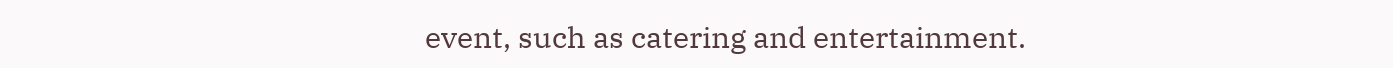event, such as catering and entertainment.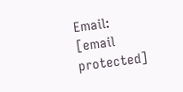Email: [email protected]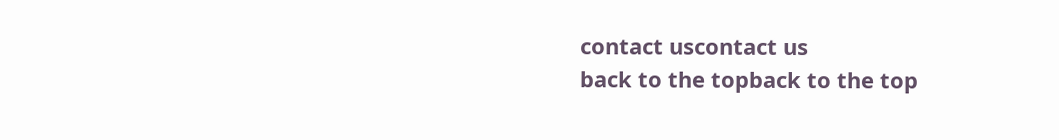contact uscontact us
back to the topback to the top